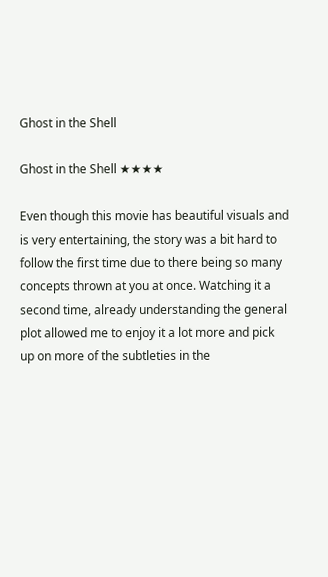Ghost in the Shell

Ghost in the Shell ★★★★

Even though this movie has beautiful visuals and is very entertaining, the story was a bit hard to follow the first time due to there being so many concepts thrown at you at once. Watching it a second time, already understanding the general plot allowed me to enjoy it a lot more and pick up on more of the subtleties in the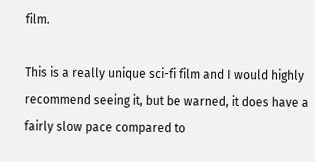film.

This is a really unique sci-fi film and I would highly recommend seeing it, but be warned, it does have a fairly slow pace compared to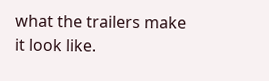what the trailers make it look like.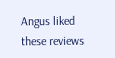Angus liked these reviews